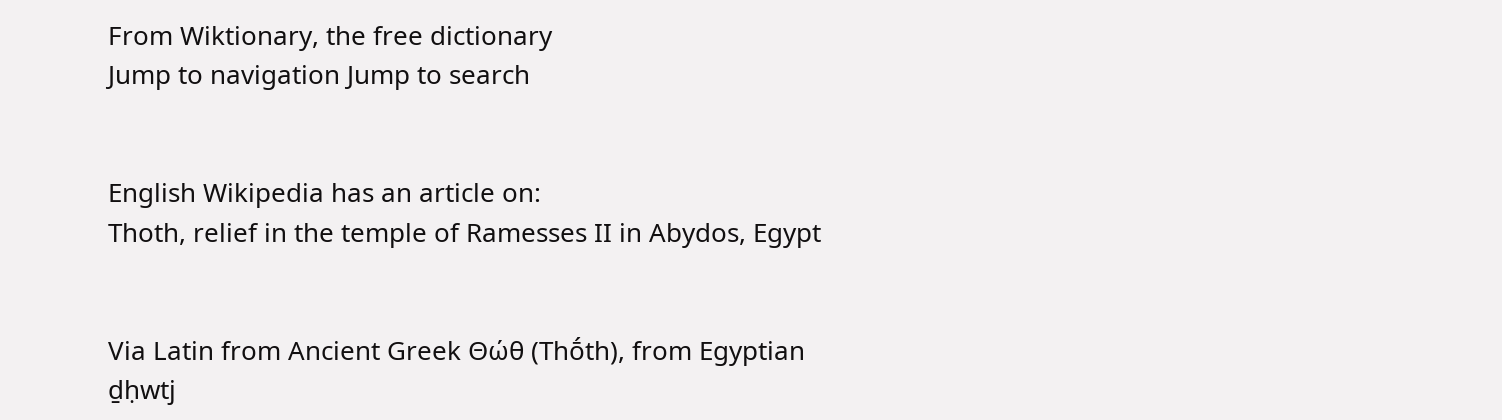From Wiktionary, the free dictionary
Jump to navigation Jump to search


English Wikipedia has an article on:
Thoth, relief in the temple of Ramesses II in Abydos, Egypt


Via Latin from Ancient Greek Θώθ (Thṓth), from Egyptian ḏḥwtj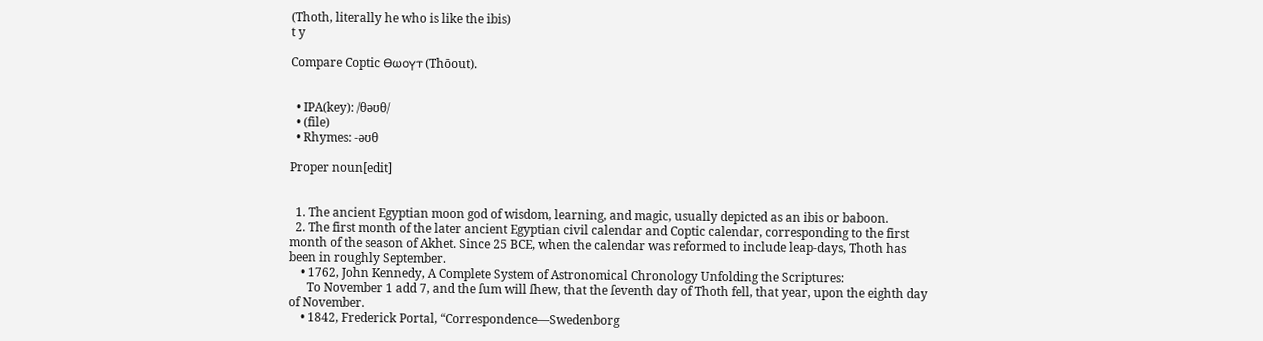(Thoth, literally he who is like the ibis)
t y

Compare Coptic Ⲑⲱⲟⲩⲧ (Thōout).


  • IPA(key): /θəʊθ/
  • (file)
  • Rhymes: -əʊθ

Proper noun[edit]


  1. The ancient Egyptian moon god of wisdom, learning, and magic, usually depicted as an ibis or baboon.
  2. The first month of the later ancient Egyptian civil calendar and Coptic calendar, corresponding to the first month of the season of Akhet. Since 25 BCE, when the calendar was reformed to include leap-days, Thoth has been in roughly September.
    • 1762, John Kennedy, A Complete System of Astronomical Chronology Unfolding the Scriptures:
      To November 1 add 7, and the ſum will ſhew, that the ſeventh day of Thoth fell, that year, upon the eighth day of November.
    • 1842, Frederick Portal, “Correspondence—Swedenborg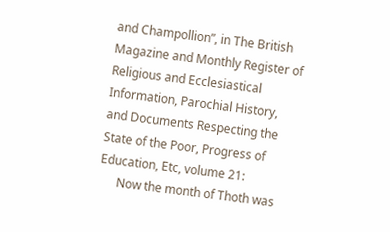and Champollion”, in The British Magazine and Monthly Register of Religious and Ecclesiastical Information, Parochial History, and Documents Respecting the State of the Poor, Progress of Education, Etc, volume 21:
      Now the month of Thoth was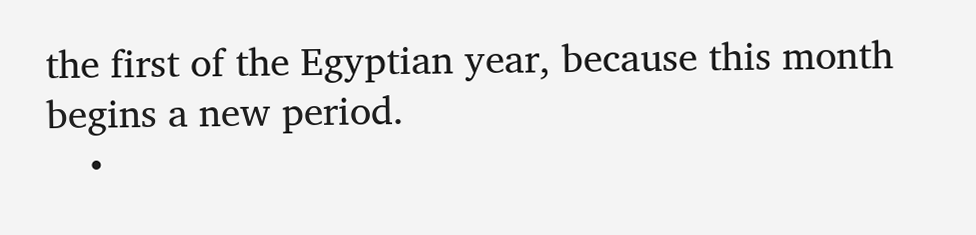the first of the Egyptian year, because this month begins a new period.
    •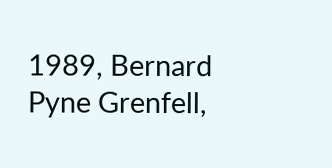1989, Bernard Pyne Grenfell,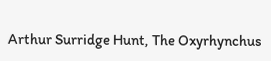Arthur Surridge Hunt, The Oxyrhynchus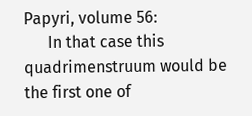Papyri, volume 56:
      In that case this quadrimenstruum would be the first one of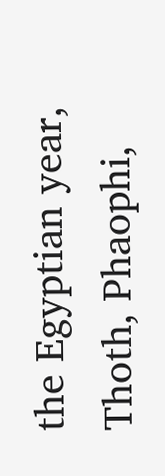the Egyptian year, Thoth, Phaophi,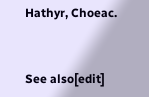Hathyr, Choeac.


See also[edit]